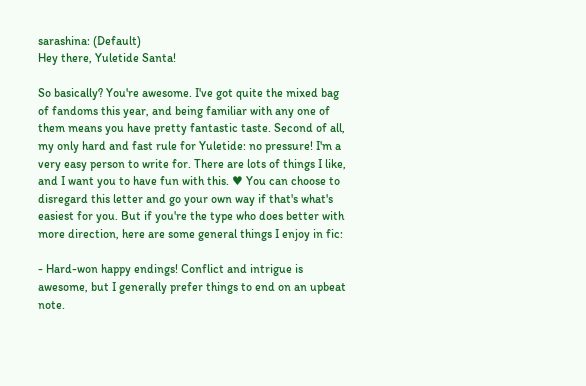sarashina: (Default)
Hey there, Yuletide Santa!

So basically? You're awesome. I've got quite the mixed bag of fandoms this year, and being familiar with any one of them means you have pretty fantastic taste. Second of all, my only hard and fast rule for Yuletide: no pressure! I'm a very easy person to write for. There are lots of things I like, and I want you to have fun with this. ♥ You can choose to disregard this letter and go your own way if that's what's easiest for you. But if you're the type who does better with more direction, here are some general things I enjoy in fic:

- Hard-won happy endings! Conflict and intrigue is awesome, but I generally prefer things to end on an upbeat note.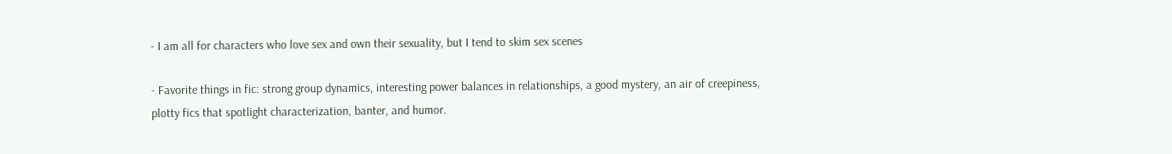- I am all for characters who love sex and own their sexuality, but I tend to skim sex scenes

- Favorite things in fic: strong group dynamics, interesting power balances in relationships, a good mystery, an air of creepiness, plotty fics that spotlight characterization, banter, and humor.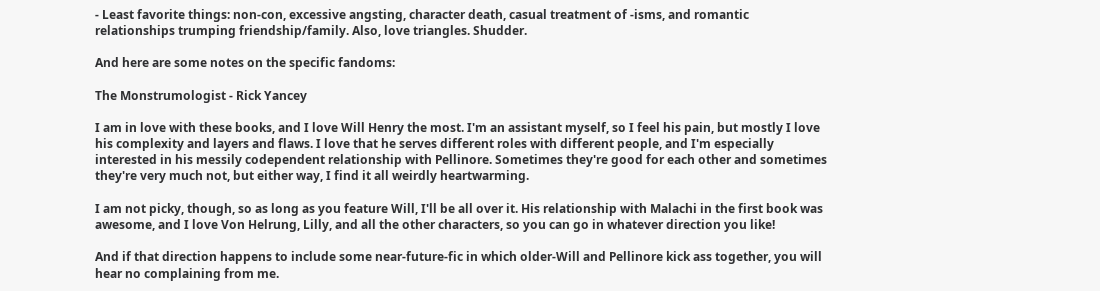- Least favorite things: non-con, excessive angsting, character death, casual treatment of -isms, and romantic relationships trumping friendship/family. Also, love triangles. Shudder.

And here are some notes on the specific fandoms:

The Monstrumologist - Rick Yancey

I am in love with these books, and I love Will Henry the most. I'm an assistant myself, so I feel his pain, but mostly I love his complexity and layers and flaws. I love that he serves different roles with different people, and I'm especially interested in his messily codependent relationship with Pellinore. Sometimes they're good for each other and sometimes they're very much not, but either way, I find it all weirdly heartwarming.

I am not picky, though, so as long as you feature Will, I'll be all over it. His relationship with Malachi in the first book was awesome, and I love Von Helrung, Lilly, and all the other characters, so you can go in whatever direction you like!

And if that direction happens to include some near-future-fic in which older-Will and Pellinore kick ass together, you will hear no complaining from me.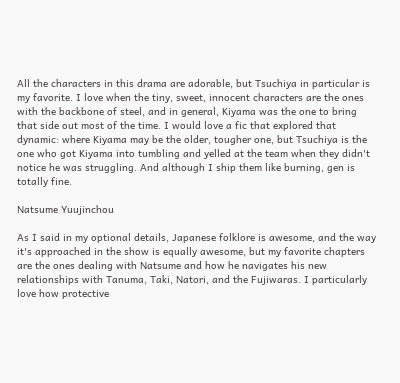All the characters in this drama are adorable, but Tsuchiya in particular is my favorite. I love when the tiny, sweet, innocent characters are the ones with the backbone of steel, and in general, Kiyama was the one to bring that side out most of the time. I would love a fic that explored that dynamic: where Kiyama may be the older, tougher one, but Tsuchiya is the one who got Kiyama into tumbling and yelled at the team when they didn't notice he was struggling. And although I ship them like burning, gen is totally fine.

Natsume Yuujinchou

As I said in my optional details, Japanese folklore is awesome, and the way it's approached in the show is equally awesome, but my favorite chapters are the ones dealing with Natsume and how he navigates his new relationships with Tanuma, Taki, Natori, and the Fujiwaras. I particularly love how protective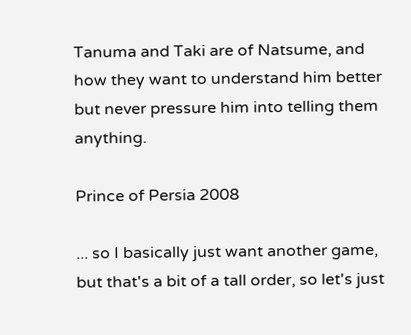Tanuma and Taki are of Natsume, and how they want to understand him better but never pressure him into telling them anything.

Prince of Persia 2008

... so I basically just want another game, but that's a bit of a tall order, so let's just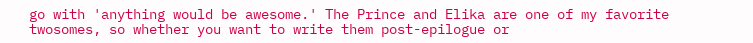go with 'anything would be awesome.' The Prince and Elika are one of my favorite twosomes, so whether you want to write them post-epilogue or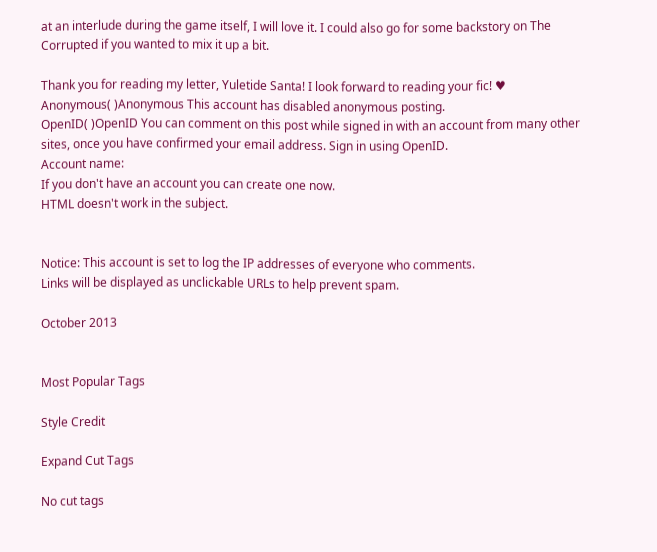at an interlude during the game itself, I will love it. I could also go for some backstory on The Corrupted if you wanted to mix it up a bit.

Thank you for reading my letter, Yuletide Santa! I look forward to reading your fic! ♥
Anonymous( )Anonymous This account has disabled anonymous posting.
OpenID( )OpenID You can comment on this post while signed in with an account from many other sites, once you have confirmed your email address. Sign in using OpenID.
Account name:
If you don't have an account you can create one now.
HTML doesn't work in the subject.


Notice: This account is set to log the IP addresses of everyone who comments.
Links will be displayed as unclickable URLs to help prevent spam.

October 2013


Most Popular Tags

Style Credit

Expand Cut Tags

No cut tags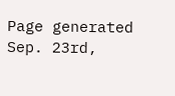Page generated Sep. 23rd,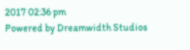2017 02:36 pm
Powered by Dreamwidth Studios